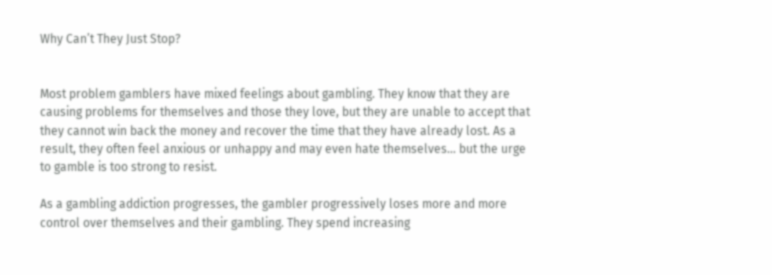Why Can’t They Just Stop?


Most problem gamblers have mixed feelings about gambling. They know that they are causing problems for themselves and those they love, but they are unable to accept that they cannot win back the money and recover the time that they have already lost. As a result, they often feel anxious or unhappy and may even hate themselves… but the urge to gamble is too strong to resist.

As a gambling addiction progresses, the gambler progressively loses more and more control over themselves and their gambling. They spend increasing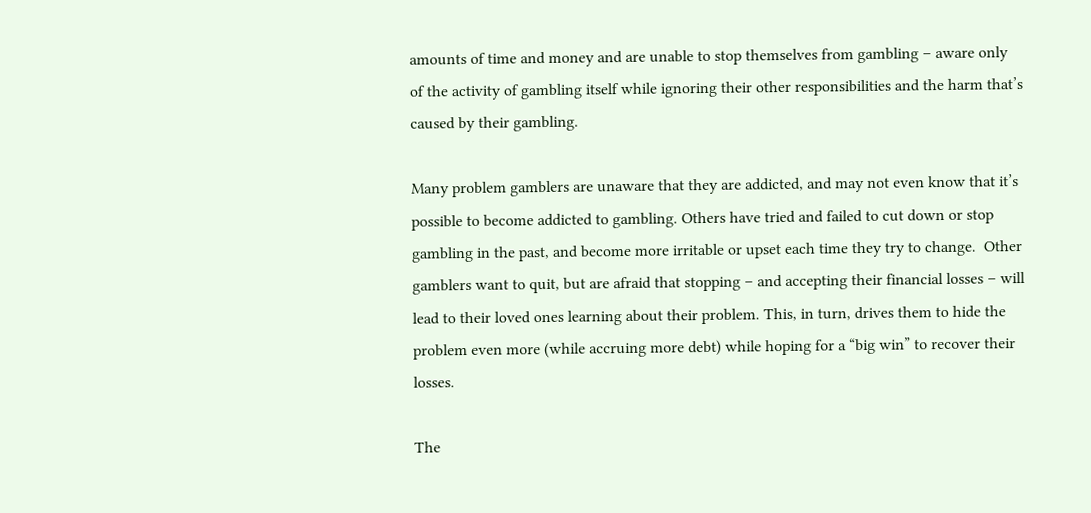amounts of time and money and are unable to stop themselves from gambling – aware only of the activity of gambling itself while ignoring their other responsibilities and the harm that’s caused by their gambling.

Many problem gamblers are unaware that they are addicted, and may not even know that it’s possible to become addicted to gambling. Others have tried and failed to cut down or stop gambling in the past, and become more irritable or upset each time they try to change.  Other gamblers want to quit, but are afraid that stopping – and accepting their financial losses – will lead to their loved ones learning about their problem. This, in turn, drives them to hide the problem even more (while accruing more debt) while hoping for a “big win” to recover their losses.

The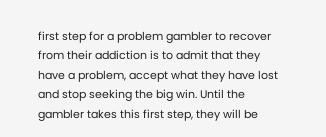first step for a problem gambler to recover from their addiction is to admit that they have a problem, accept what they have lost and stop seeking the big win. Until the gambler takes this first step, they will be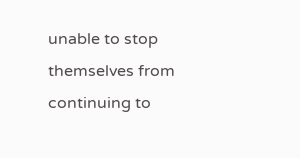unable to stop themselves from continuing to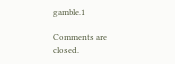gamble.1

Comments are closed.